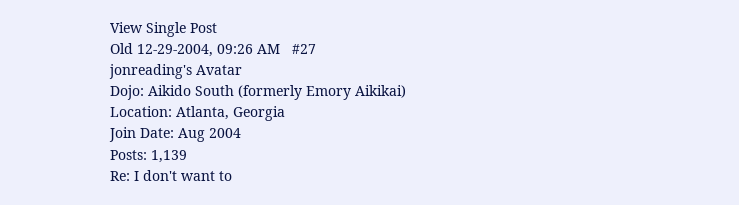View Single Post
Old 12-29-2004, 09:26 AM   #27
jonreading's Avatar
Dojo: Aikido South (formerly Emory Aikikai)
Location: Atlanta, Georgia
Join Date: Aug 2004
Posts: 1,139
Re: I don't want to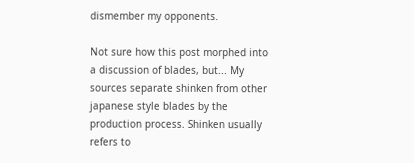dismember my opponents.

Not sure how this post morphed into a discussion of blades, but... My sources separate shinken from other japanese style blades by the production process. Shinken usually refers to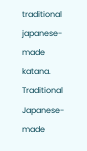traditional japanese-made katana. Traditional Japanese-made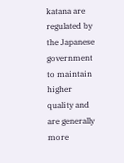katana are regulated by the Japanese government to maintain higher quality and are generally more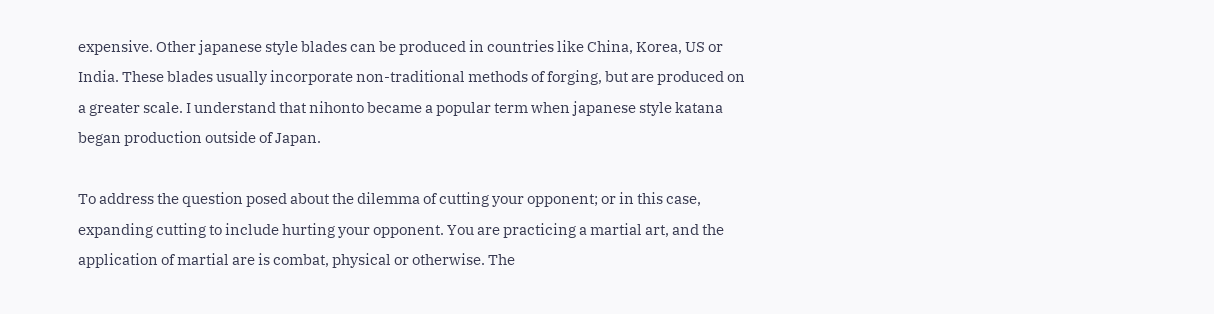expensive. Other japanese style blades can be produced in countries like China, Korea, US or India. These blades usually incorporate non-traditional methods of forging, but are produced on a greater scale. I understand that nihonto became a popular term when japanese style katana began production outside of Japan.

To address the question posed about the dilemma of cutting your opponent; or in this case, expanding cutting to include hurting your opponent. You are practicing a martial art, and the application of martial are is combat, physical or otherwise. The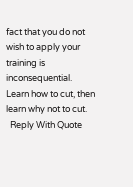fact that you do not wish to apply your training is inconsequential. Learn how to cut, then learn why not to cut.
  Reply With Quote